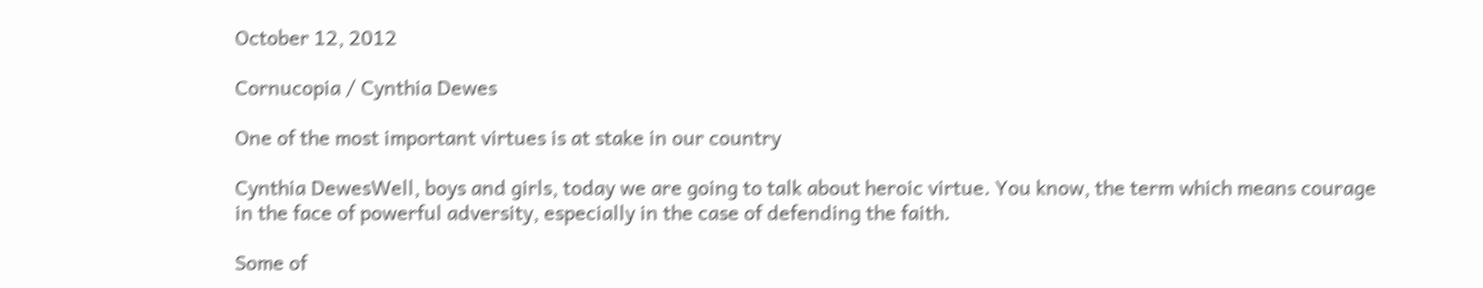October 12, 2012

Cornucopia / Cynthia Dewes

One of the most important virtues is at stake in our country

Cynthia DewesWell, boys and girls, today we are going to talk about heroic virtue. You know, the term which means courage in the face of powerful adversity, especially in the case of defending the faith.

Some of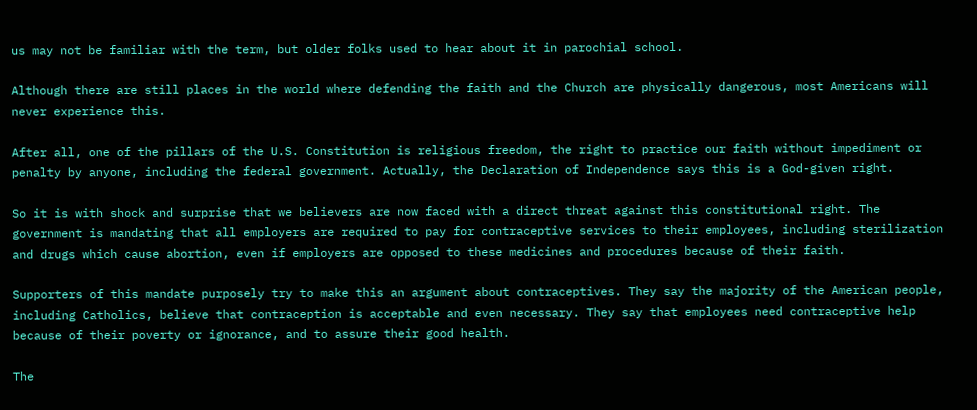us may not be familiar with the term, but older folks used to hear about it in parochial school.

Although there are still places in the world where defending the faith and the Church are physically dangerous, most Americans will never experience this.

After all, one of the pillars of the U.S. Constitution is religious freedom, the right to practice our faith without impediment or penalty by anyone, including the federal government. Actually, the Declaration of Independence says this is a God-given right.

So it is with shock and surprise that we believers are now faced with a direct threat against this constitutional right. The government is mandating that all employers are required to pay for contraceptive services to their employees, including sterilization and drugs which cause abortion, even if employers are opposed to these medicines and procedures because of their faith.

Supporters of this mandate purposely try to make this an argument about contraceptives. They say the majority of the American people, including Catholics, believe that contraception is acceptable and even necessary. They say that employees need contraceptive help because of their poverty or ignorance, and to assure their good health.

The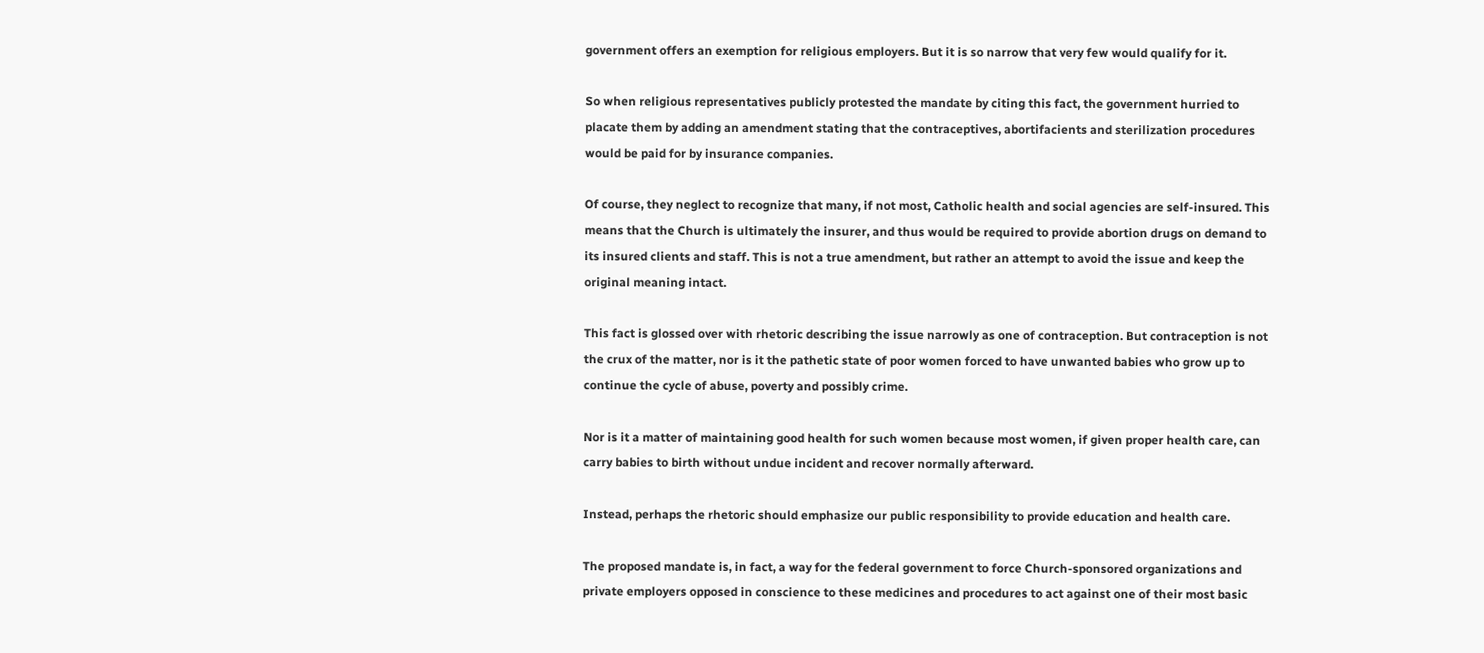government offers an exemption for religious employers. But it is so narrow that very few would qualify for it.

So when religious representatives publicly protested the mandate by citing this fact, the government hurried to placate them by adding an amendment stating that the contraceptives, abortifacients and sterilization procedures would be paid for by insurance companies.

Of course, they neglect to recognize that many, if not most, Catholic health and social agencies are self-insured. This means that the Church is ultimately the insurer, and thus would be required to provide abortion drugs on demand to its insured clients and staff. This is not a true amendment, but rather an attempt to avoid the issue and keep the original meaning intact.

This fact is glossed over with rhetoric describing the issue narrowly as one of contraception. But contraception is not the crux of the matter, nor is it the pathetic state of poor women forced to have unwanted babies who grow up to continue the cycle of abuse, poverty and possibly crime.

Nor is it a matter of maintaining good health for such women because most women, if given proper health care, can carry babies to birth without undue incident and recover normally afterward.

Instead, perhaps the rhetoric should emphasize our public responsibility to provide education and health care.

The proposed mandate is, in fact, a way for the federal government to force Church-sponsored organizations and private employers opposed in conscience to these medicines and procedures to act against one of their most basic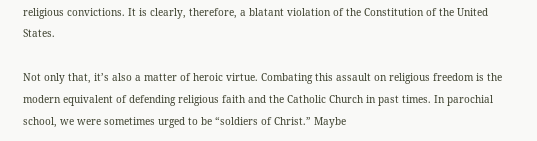religious convictions. It is clearly, therefore, a blatant violation of the Constitution of the United States.

Not only that, it’s also a matter of heroic virtue. Combating this assault on religious freedom is the modern equivalent of defending religious faith and the Catholic Church in past times. In parochial school, we were sometimes urged to be “soldiers of Christ.” Maybe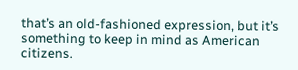that’s an old-fashioned expression, but it’s something to keep in mind as American citizens.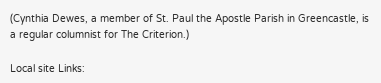(Cynthia Dewes, a member of St. Paul the Apostle Parish in Greencastle, is a regular columnist for The Criterion.)

Local site Links: